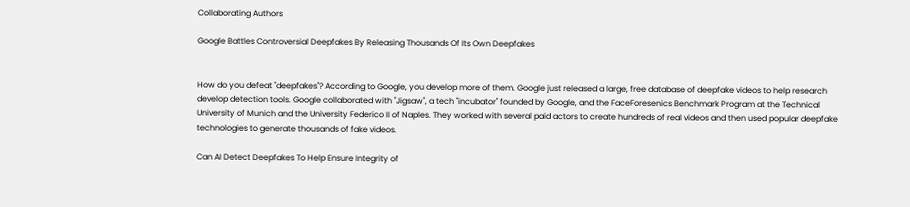Collaborating Authors

Google Battles Controversial Deepfakes By Releasing Thousands Of Its Own Deepfakes


How do you defeat "deepfakes"? According to Google, you develop more of them. Google just released a large, free database of deepfake videos to help research develop detection tools. Google collaborated with "Jigsaw", a tech "incubator" founded by Google, and the FaceForesenics Benchmark Program at the Technical University of Munich and the University Federico II of Naples. They worked with several paid actors to create hundreds of real videos and then used popular deepfake technologies to generate thousands of fake videos.

Can AI Detect Deepfakes To Help Ensure Integrity of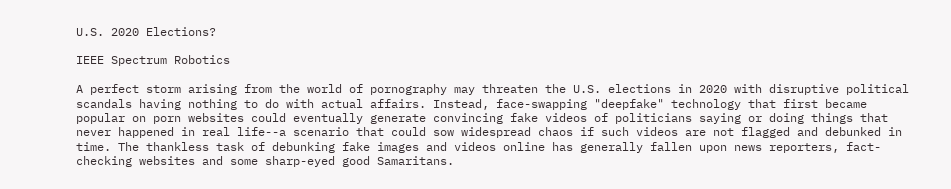U.S. 2020 Elections?

IEEE Spectrum Robotics

A perfect storm arising from the world of pornography may threaten the U.S. elections in 2020 with disruptive political scandals having nothing to do with actual affairs. Instead, face-swapping "deepfake" technology that first became popular on porn websites could eventually generate convincing fake videos of politicians saying or doing things that never happened in real life--a scenario that could sow widespread chaos if such videos are not flagged and debunked in time. The thankless task of debunking fake images and videos online has generally fallen upon news reporters, fact-checking websites and some sharp-eyed good Samaritans.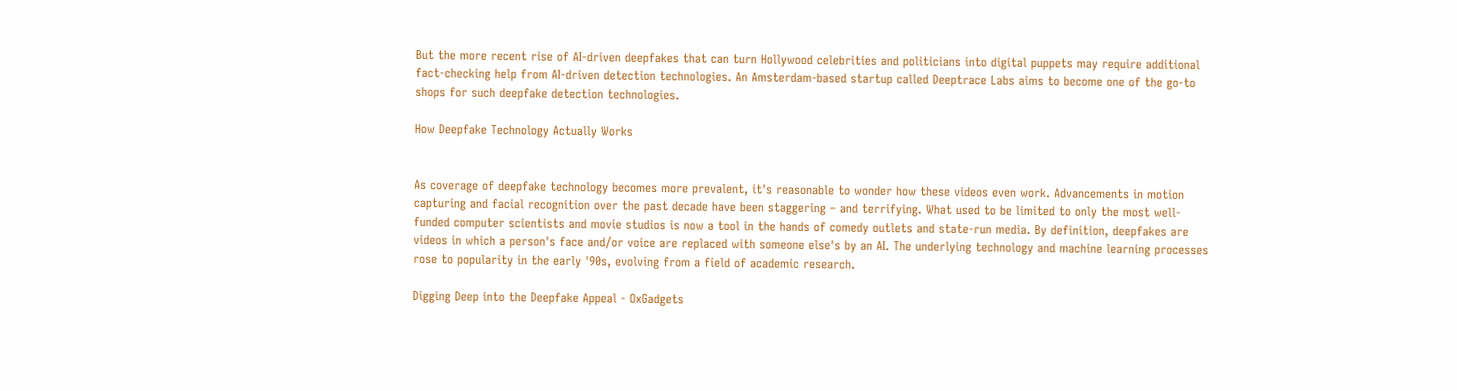But the more recent rise of AI-driven deepfakes that can turn Hollywood celebrities and politicians into digital puppets may require additional fact-checking help from AI-driven detection technologies. An Amsterdam-based startup called Deeptrace Labs aims to become one of the go-to shops for such deepfake detection technologies.

How Deepfake Technology Actually Works


As coverage of deepfake technology becomes more prevalent, it's reasonable to wonder how these videos even work. Advancements in motion capturing and facial recognition over the past decade have been staggering – and terrifying. What used to be limited to only the most well-funded computer scientists and movie studios is now a tool in the hands of comedy outlets and state-run media. By definition, deepfakes are videos in which a person's face and/or voice are replaced with someone else's by an AI. The underlying technology and machine learning processes rose to popularity in the early '90s, evolving from a field of academic research.

Digging Deep into the Deepfake Appeal - OxGadgets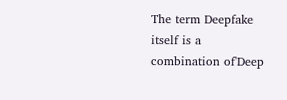The term Deepfake itself is a combination of'Deep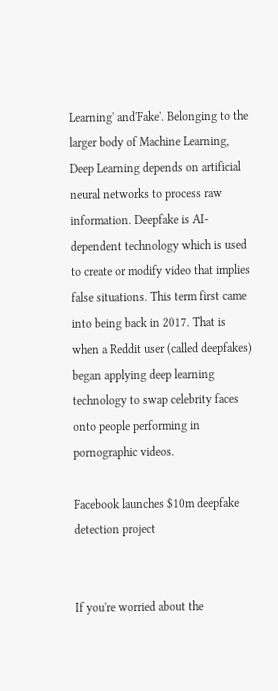Learning' and'Fake'. Belonging to the larger body of Machine Learning, Deep Learning depends on artificial neural networks to process raw information. Deepfake is AI-dependent technology which is used to create or modify video that implies false situations. This term first came into being back in 2017. That is when a Reddit user (called deepfakes) began applying deep learning technology to swap celebrity faces onto people performing in pornographic videos.

Facebook launches $10m deepfake detection project


If you're worried about the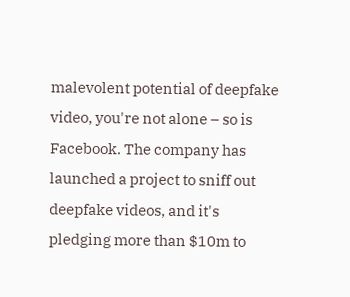malevolent potential of deepfake video, you're not alone – so is Facebook. The company has launched a project to sniff out deepfake videos, and it's pledging more than $10m to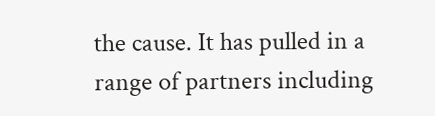the cause. It has pulled in a range of partners including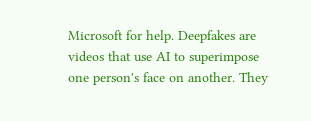Microsoft for help. Deepfakes are videos that use AI to superimpose one person's face on another. They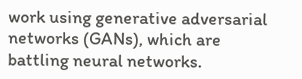work using generative adversarial networks (GANs), which are battling neural networks.